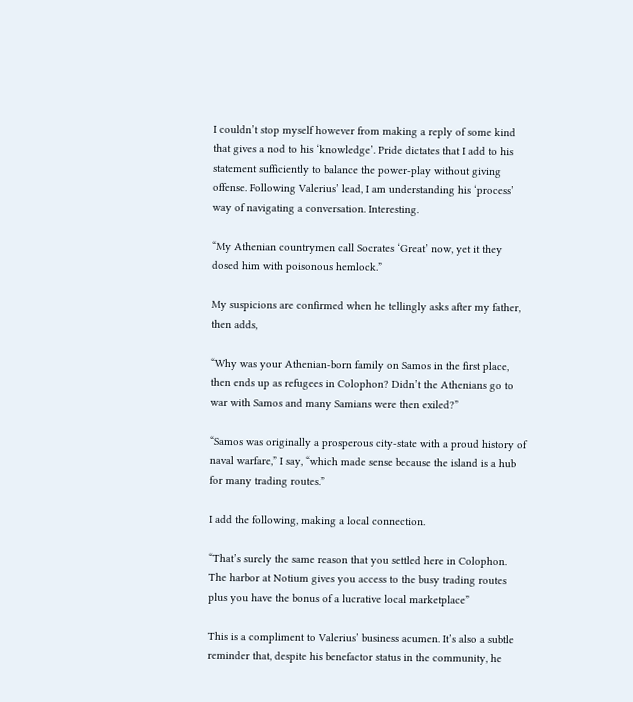I couldn’t stop myself however from making a reply of some kind that gives a nod to his ‘knowledge’. Pride dictates that I add to his statement sufficiently to balance the power-play without giving offense. Following Valerius’ lead, I am understanding his ‘process’ way of navigating a conversation. Interesting.

“My Athenian countrymen call Socrates ‘Great’ now, yet it they dosed him with poisonous hemlock.”

My suspicions are confirmed when he tellingly asks after my father, then adds,

“Why was your Athenian-born family on Samos in the first place, then ends up as refugees in Colophon? Didn’t the Athenians go to war with Samos and many Samians were then exiled?”

“Samos was originally a prosperous city-state with a proud history of naval warfare,” I say, “which made sense because the island is a hub for many trading routes.”

I add the following, making a local connection.

“That’s surely the same reason that you settled here in Colophon. The harbor at Notium gives you access to the busy trading routes plus you have the bonus of a lucrative local marketplace”

This is a compliment to Valerius’ business acumen. It’s also a subtle reminder that, despite his benefactor status in the community, he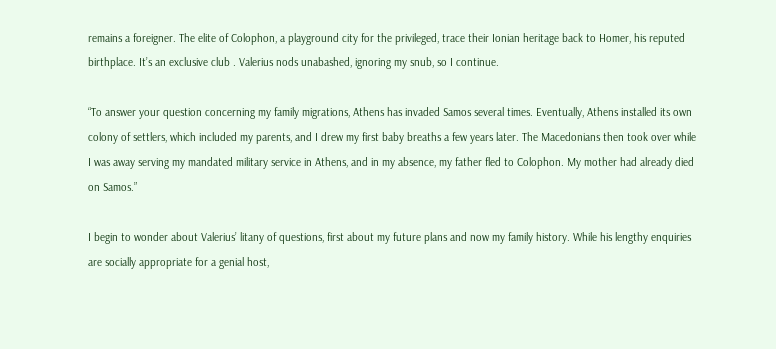remains a foreigner. The elite of Colophon, a playground city for the privileged, trace their Ionian heritage back to Homer, his reputed birthplace. It’s an exclusive club . Valerius nods unabashed, ignoring my snub, so I continue.

“To answer your question concerning my family migrations, Athens has invaded Samos several times. Eventually, Athens installed its own colony of settlers, which included my parents, and I drew my first baby breaths a few years later. The Macedonians then took over while I was away serving my mandated military service in Athens, and in my absence, my father fled to Colophon. My mother had already died on Samos.”

I begin to wonder about Valerius’ litany of questions, first about my future plans and now my family history. While his lengthy enquiries are socially appropriate for a genial host,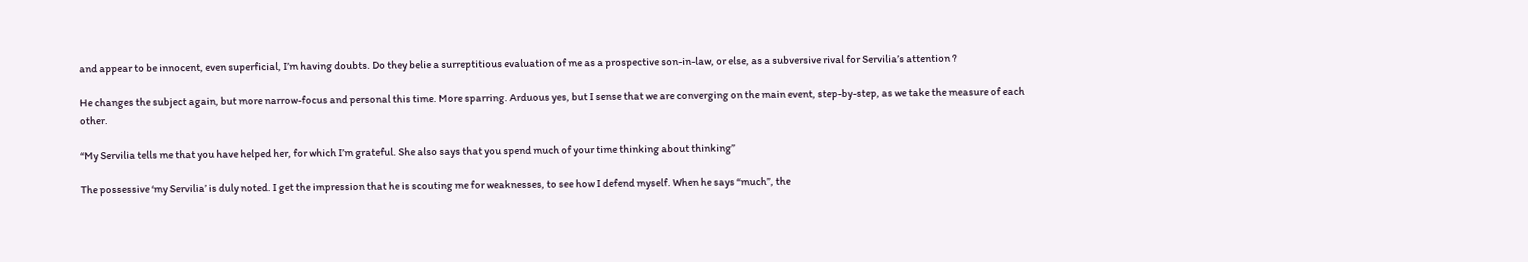and appear to be innocent, even superficial, I’m having doubts. Do they belie a surreptitious evaluation of me as a prospective son-in-law, or else, as a subversive rival for Servilia’s attention ?

He changes the subject again, but more narrow-focus and personal this time. More sparring. Arduous yes, but I sense that we are converging on the main event, step-by-step, as we take the measure of each other.

“My Servilia tells me that you have helped her, for which I’m grateful. She also says that you spend much of your time thinking about thinking”

The possessive ‘my Servilia’ is duly noted. I get the impression that he is scouting me for weaknesses, to see how I defend myself. When he says “much”, the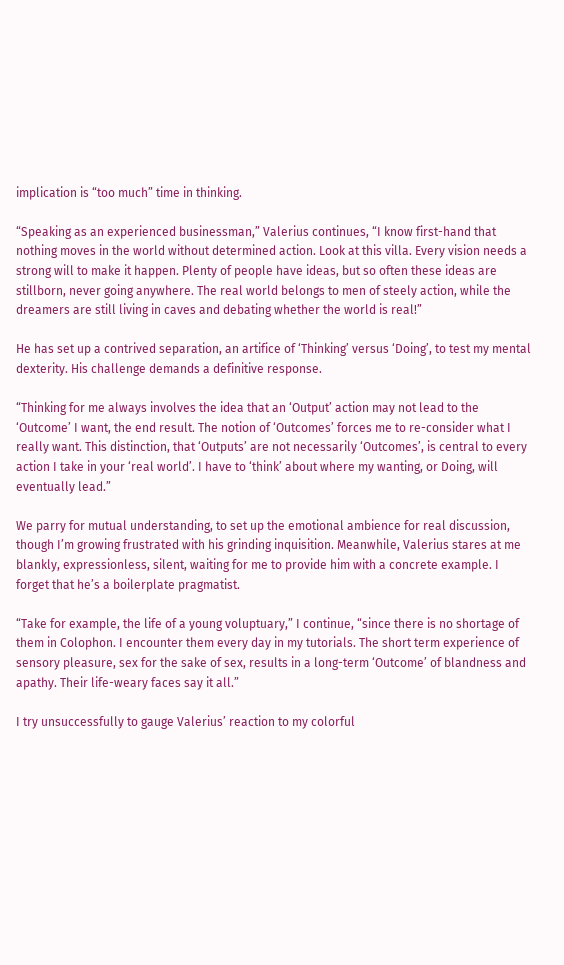implication is “too much” time in thinking.

“Speaking as an experienced businessman,” Valerius continues, “I know first-hand that nothing moves in the world without determined action. Look at this villa. Every vision needs a strong will to make it happen. Plenty of people have ideas, but so often these ideas are stillborn, never going anywhere. The real world belongs to men of steely action, while the dreamers are still living in caves and debating whether the world is real!”

He has set up a contrived separation, an artifice of ‘Thinking’ versus ‘Doing’, to test my mental dexterity. His challenge demands a definitive response.

“Thinking for me always involves the idea that an ‘Output’ action may not lead to the ‘Outcome’ I want, the end result. The notion of ‘Outcomes’ forces me to re-consider what I really want. This distinction, that ‘Outputs’ are not necessarily ‘Outcomes’, is central to every action I take in your ‘real world’. I have to ‘think’ about where my wanting, or Doing, will eventually lead.”

We parry for mutual understanding, to set up the emotional ambience for real discussion, though I’m growing frustrated with his grinding inquisition. Meanwhile, Valerius stares at me blankly, expressionless, silent, waiting for me to provide him with a concrete example. I forget that he’s a boilerplate pragmatist.

“Take for example, the life of a young voluptuary,” I continue, “since there is no shortage of them in Colophon. I encounter them every day in my tutorials. The short term experience of sensory pleasure, sex for the sake of sex, results in a long-term ‘Outcome’ of blandness and apathy. Their life-weary faces say it all.”

I try unsuccessfully to gauge Valerius’ reaction to my colorful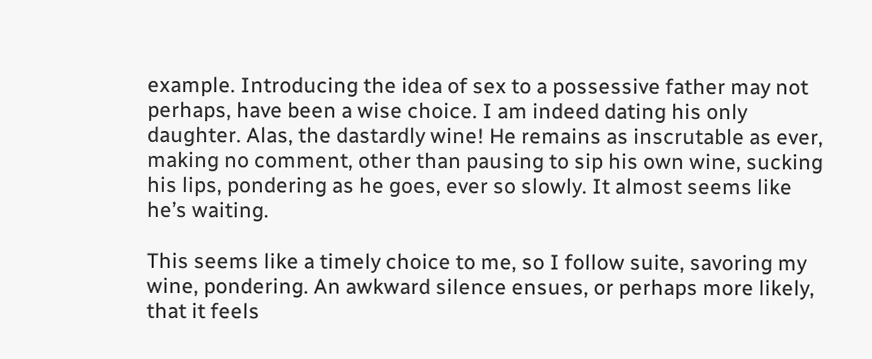example. Introducing the idea of sex to a possessive father may not perhaps, have been a wise choice. I am indeed dating his only daughter. Alas, the dastardly wine! He remains as inscrutable as ever, making no comment, other than pausing to sip his own wine, sucking his lips, pondering as he goes, ever so slowly. It almost seems like he’s waiting.

This seems like a timely choice to me, so I follow suite, savoring my wine, pondering. An awkward silence ensues, or perhaps more likely, that it feels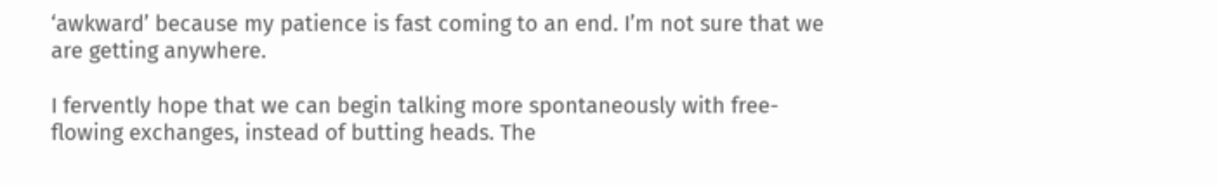‘awkward’ because my patience is fast coming to an end. I’m not sure that we are getting anywhere.

I fervently hope that we can begin talking more spontaneously with free-flowing exchanges, instead of butting heads. The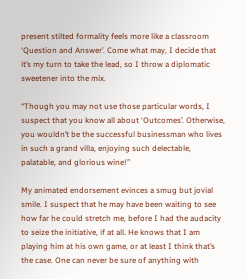present stilted formality feels more like a classroom ‘Question and Answer’. Come what may, I decide that it’s my turn to take the lead, so I throw a diplomatic sweetener into the mix.

“Though you may not use those particular words, I suspect that you know all about ‘Outcomes’. Otherwise, you wouldn’t be the successful businessman who lives in such a grand villa, enjoying such delectable, palatable, and glorious wine!”

My animated endorsement evinces a smug but jovial smile. I suspect that he may have been waiting to see how far he could stretch me, before I had the audacity to seize the initiative, if at all. He knows that I am playing him at his own game, or at least I think that’s the case. One can never be sure of anything with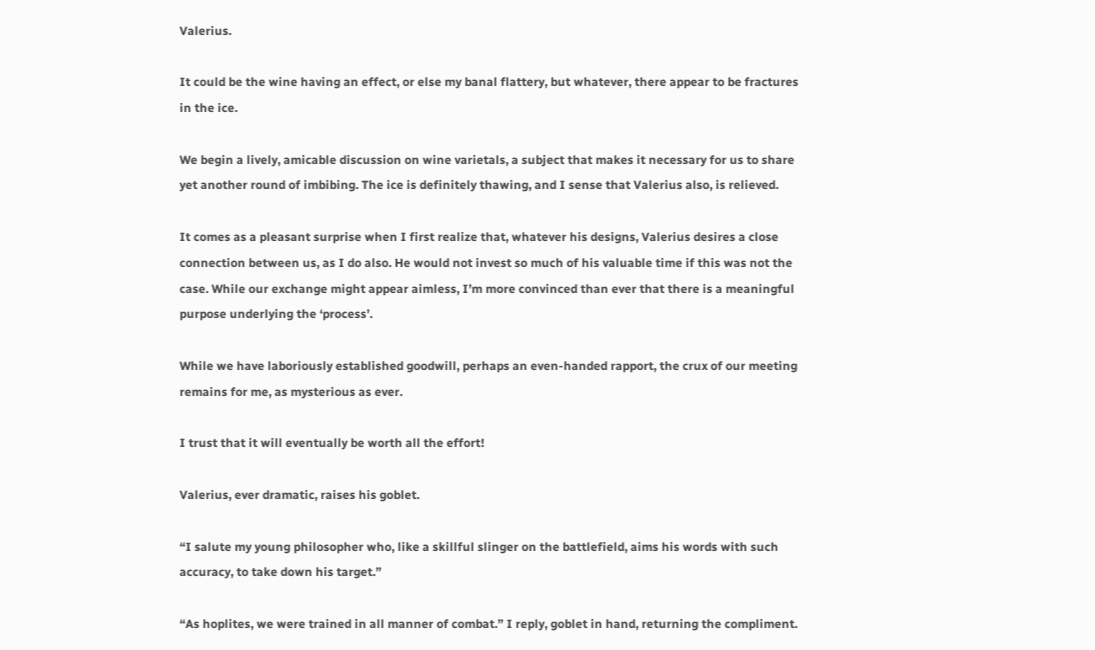Valerius.

It could be the wine having an effect, or else my banal flattery, but whatever, there appear to be fractures in the ice.

We begin a lively, amicable discussion on wine varietals, a subject that makes it necessary for us to share yet another round of imbibing. The ice is definitely thawing, and I sense that Valerius also, is relieved.

It comes as a pleasant surprise when I first realize that, whatever his designs, Valerius desires a close connection between us, as I do also. He would not invest so much of his valuable time if this was not the case. While our exchange might appear aimless, I’m more convinced than ever that there is a meaningful purpose underlying the ‘process’.

While we have laboriously established goodwill, perhaps an even-handed rapport, the crux of our meeting remains for me, as mysterious as ever.

I trust that it will eventually be worth all the effort!

Valerius, ever dramatic, raises his goblet.

“I salute my young philosopher who, like a skillful slinger on the battlefield, aims his words with such accuracy, to take down his target.”

“As hoplites, we were trained in all manner of combat.” I reply, goblet in hand, returning the compliment.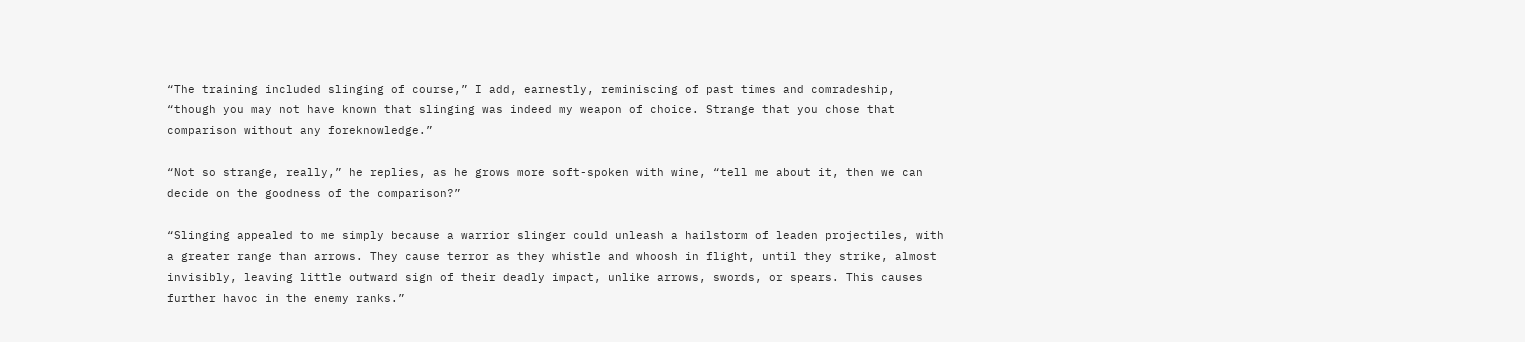“The training included slinging of course,” I add, earnestly, reminiscing of past times and comradeship, “though you may not have known that slinging was indeed my weapon of choice. Strange that you chose that comparison without any foreknowledge.”

“Not so strange, really,” he replies, as he grows more soft-spoken with wine, “tell me about it, then we can decide on the goodness of the comparison?”

“Slinging appealed to me simply because a warrior slinger could unleash a hailstorm of leaden projectiles, with a greater range than arrows. They cause terror as they whistle and whoosh in flight, until they strike, almost invisibly, leaving little outward sign of their deadly impact, unlike arrows, swords, or spears. This causes further havoc in the enemy ranks.”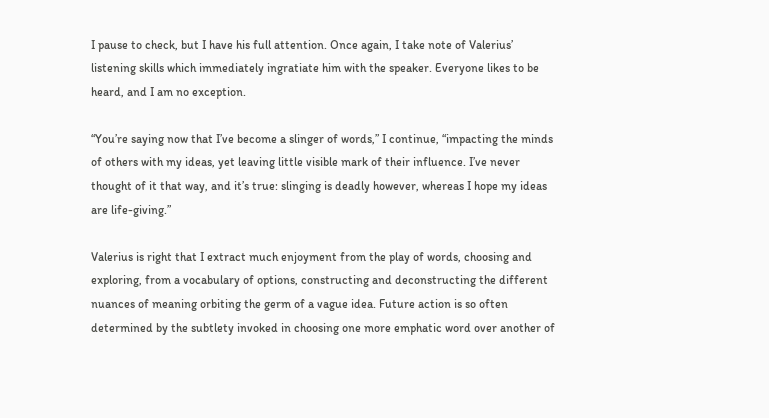I pause to check, but I have his full attention. Once again, I take note of Valerius’ listening skills which immediately ingratiate him with the speaker. Everyone likes to be heard, and I am no exception.

“You’re saying now that I’ve become a slinger of words,” I continue, “impacting the minds of others with my ideas, yet leaving little visible mark of their influence. I’ve never thought of it that way, and it’s true: slinging is deadly however, whereas I hope my ideas are life-giving.”

Valerius is right that I extract much enjoyment from the play of words, choosing and exploring, from a vocabulary of options, constructing and deconstructing the different nuances of meaning orbiting the germ of a vague idea. Future action is so often determined by the subtlety invoked in choosing one more emphatic word over another of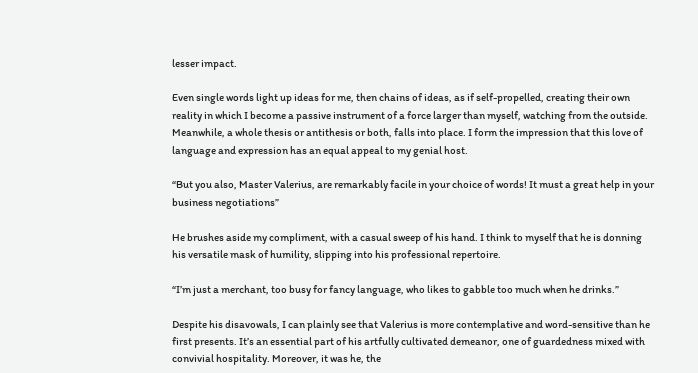lesser impact.

Even single words light up ideas for me, then chains of ideas, as if self-propelled, creating their own reality in which I become a passive instrument of a force larger than myself, watching from the outside. Meanwhile, a whole thesis or antithesis or both, falls into place. I form the impression that this love of language and expression has an equal appeal to my genial host.

“But you also, Master Valerius, are remarkably facile in your choice of words! It must a great help in your business negotiations”

He brushes aside my compliment, with a casual sweep of his hand. I think to myself that he is donning his versatile mask of humility, slipping into his professional repertoire.

“I’m just a merchant, too busy for fancy language, who likes to gabble too much when he drinks.”

Despite his disavowals, I can plainly see that Valerius is more contemplative and word-sensitive than he first presents. It’s an essential part of his artfully cultivated demeanor, one of guardedness mixed with convivial hospitality. Moreover, it was he, the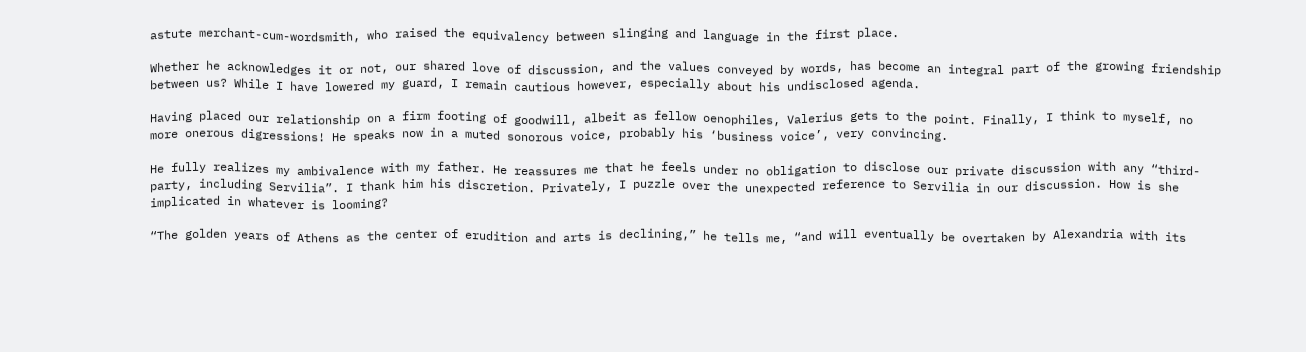astute merchant-cum-wordsmith, who raised the equivalency between slinging and language in the first place.

Whether he acknowledges it or not, our shared love of discussion, and the values conveyed by words, has become an integral part of the growing friendship between us? While I have lowered my guard, I remain cautious however, especially about his undisclosed agenda.

Having placed our relationship on a firm footing of goodwill, albeit as fellow oenophiles, Valerius gets to the point. Finally, I think to myself, no more onerous digressions! He speaks now in a muted sonorous voice, probably his ‘business voice’, very convincing.

He fully realizes my ambivalence with my father. He reassures me that he feels under no obligation to disclose our private discussion with any “third-party, including Servilia”. I thank him his discretion. Privately, I puzzle over the unexpected reference to Servilia in our discussion. How is she implicated in whatever is looming?

“The golden years of Athens as the center of erudition and arts is declining,” he tells me, “and will eventually be overtaken by Alexandria with its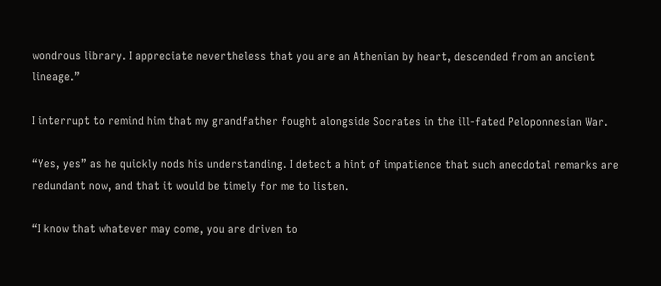wondrous library. I appreciate nevertheless that you are an Athenian by heart, descended from an ancient lineage.”

I interrupt to remind him that my grandfather fought alongside Socrates in the ill-fated Peloponnesian War.

“Yes, yes” as he quickly nods his understanding. I detect a hint of impatience that such anecdotal remarks are redundant now, and that it would be timely for me to listen.

“I know that whatever may come, you are driven to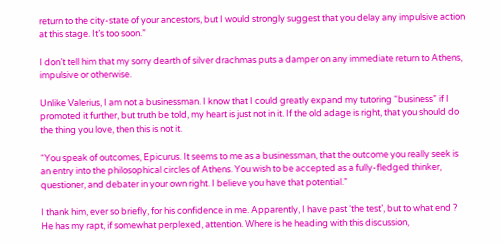return to the city-state of your ancestors, but I would strongly suggest that you delay any impulsive action at this stage. It’s too soon.”

I don’t tell him that my sorry dearth of silver drachmas puts a damper on any immediate return to Athens, impulsive or otherwise.

Unlike Valerius, I am not a businessman. I know that I could greatly expand my tutoring “business” if I promoted it further, but truth be told, my heart is just not in it. If the old adage is right, that you should do the thing you love, then this is not it.

“You speak of outcomes, Epicurus. It seems to me as a businessman, that the outcome you really seek is an entry into the philosophical circles of Athens. You wish to be accepted as a fully-fledged thinker, questioner, and debater in your own right. I believe you have that potential.”

I thank him, ever so briefly, for his confidence in me. Apparently, I have past ‘the test’, but to what end ? He has my rapt, if somewhat perplexed, attention. Where is he heading with this discussion,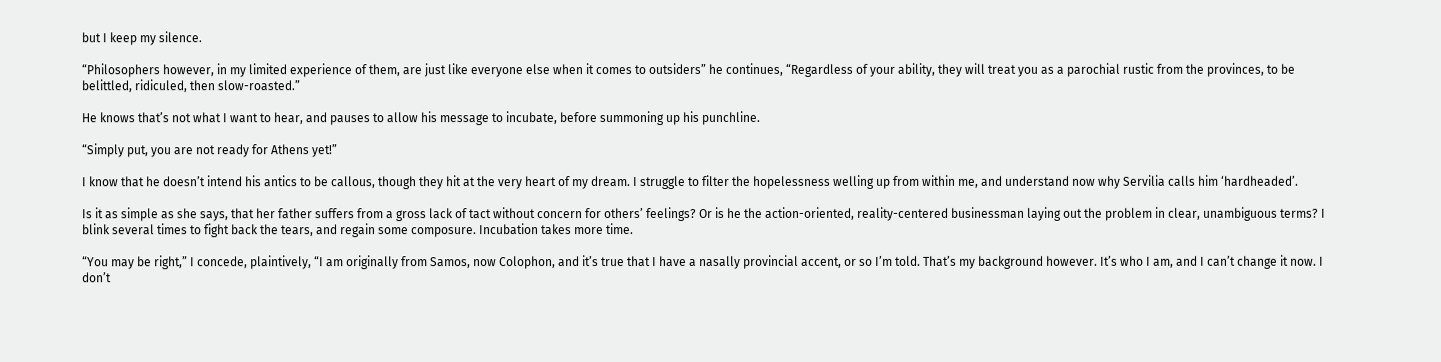but I keep my silence.

“Philosophers however, in my limited experience of them, are just like everyone else when it comes to outsiders” he continues, “Regardless of your ability, they will treat you as a parochial rustic from the provinces, to be belittled, ridiculed, then slow-roasted.”

He knows that’s not what I want to hear, and pauses to allow his message to incubate, before summoning up his punchline.

“Simply put, you are not ready for Athens yet!”

I know that he doesn’t intend his antics to be callous, though they hit at the very heart of my dream. I struggle to filter the hopelessness welling up from within me, and understand now why Servilia calls him ‘hardheaded’.

Is it as simple as she says, that her father suffers from a gross lack of tact without concern for others’ feelings? Or is he the action-oriented, reality-centered businessman laying out the problem in clear, unambiguous terms? I blink several times to fight back the tears, and regain some composure. Incubation takes more time.

“You may be right,” I concede, plaintively, “I am originally from Samos, now Colophon, and it’s true that I have a nasally provincial accent, or so I’m told. That’s my background however. It’s who I am, and I can’t change it now. I don’t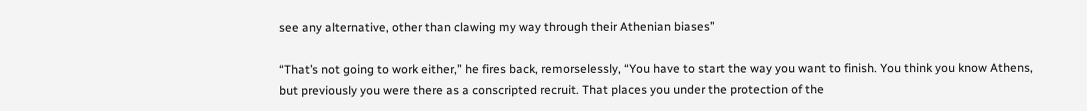see any alternative, other than clawing my way through their Athenian biases”

“That’s not going to work either,” he fires back, remorselessly, “You have to start the way you want to finish. You think you know Athens, but previously you were there as a conscripted recruit. That places you under the protection of the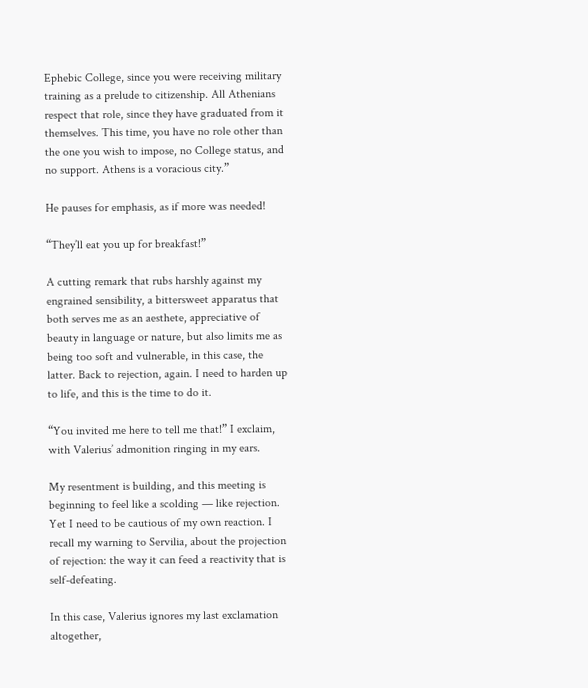Ephebic College, since you were receiving military training as a prelude to citizenship. All Athenians respect that role, since they have graduated from it themselves. This time, you have no role other than the one you wish to impose, no College status, and no support. Athens is a voracious city.”

He pauses for emphasis, as if more was needed!

“They’ll eat you up for breakfast!”

A cutting remark that rubs harshly against my engrained sensibility, a bittersweet apparatus that both serves me as an aesthete, appreciative of beauty in language or nature, but also limits me as being too soft and vulnerable, in this case, the latter. Back to rejection, again. I need to harden up to life, and this is the time to do it.

“You invited me here to tell me that!” I exclaim, with Valerius’ admonition ringing in my ears.

My resentment is building, and this meeting is beginning to feel like a scolding — like rejection. Yet I need to be cautious of my own reaction. I recall my warning to Servilia, about the projection of rejection: the way it can feed a reactivity that is self-defeating.

In this case, Valerius ignores my last exclamation altogether,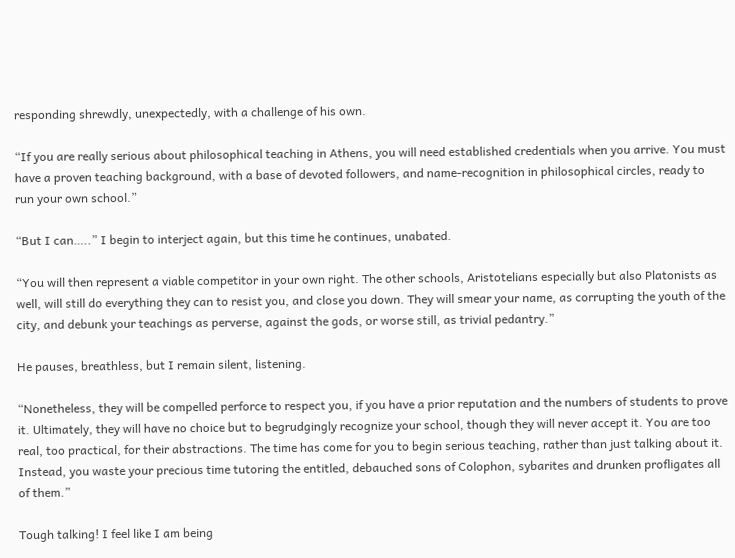responding shrewdly, unexpectedly, with a challenge of his own.

“If you are really serious about philosophical teaching in Athens, you will need established credentials when you arrive. You must have a proven teaching background, with a base of devoted followers, and name-recognition in philosophical circles, ready to run your own school.”

“But I can…..” I begin to interject again, but this time he continues, unabated.

“You will then represent a viable competitor in your own right. The other schools, Aristotelians especially but also Platonists as well, will still do everything they can to resist you, and close you down. They will smear your name, as corrupting the youth of the city, and debunk your teachings as perverse, against the gods, or worse still, as trivial pedantry.”

He pauses, breathless, but I remain silent, listening.

“Nonetheless, they will be compelled perforce to respect you, if you have a prior reputation and the numbers of students to prove it. Ultimately, they will have no choice but to begrudgingly recognize your school, though they will never accept it. You are too real, too practical, for their abstractions. The time has come for you to begin serious teaching, rather than just talking about it. Instead, you waste your precious time tutoring the entitled, debauched sons of Colophon, sybarites and drunken profligates all of them.”

Tough talking! I feel like I am being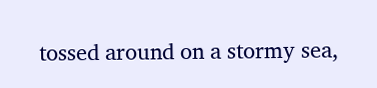tossed around on a stormy sea,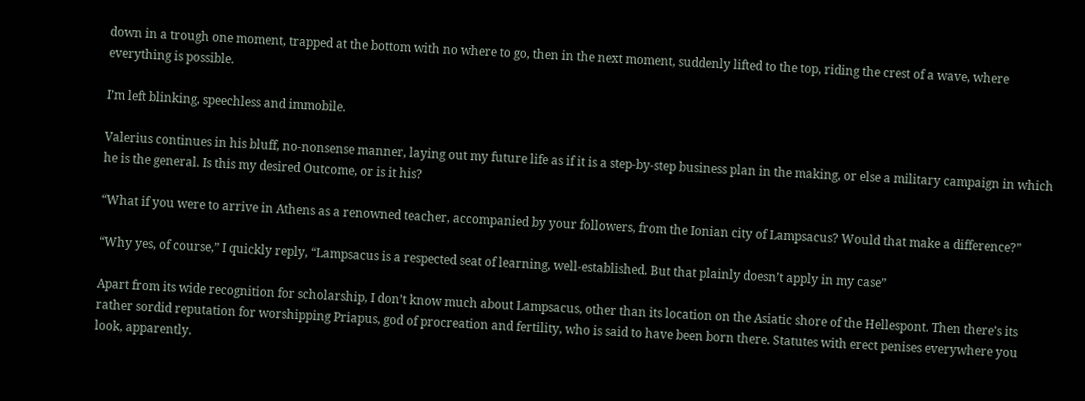down in a trough one moment, trapped at the bottom with no where to go, then in the next moment, suddenly lifted to the top, riding the crest of a wave, where everything is possible.

I’m left blinking, speechless and immobile.

Valerius continues in his bluff, no-nonsense manner, laying out my future life as if it is a step-by-step business plan in the making, or else a military campaign in which he is the general. Is this my desired Outcome, or is it his?

“What if you were to arrive in Athens as a renowned teacher, accompanied by your followers, from the Ionian city of Lampsacus? Would that make a difference?”

“Why yes, of course,” I quickly reply, “Lampsacus is a respected seat of learning, well-established. But that plainly doesn’t apply in my case”

Apart from its wide recognition for scholarship, I don’t know much about Lampsacus, other than its location on the Asiatic shore of the Hellespont. Then there’s its rather sordid reputation for worshipping Priapus, god of procreation and fertility, who is said to have been born there. Statutes with erect penises everywhere you look, apparently.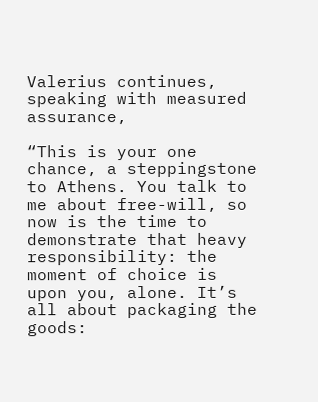Valerius continues, speaking with measured assurance,

“This is your one chance, a steppingstone to Athens. You talk to me about free-will, so now is the time to demonstrate that heavy responsibility: the moment of choice is upon you, alone. It’s all about packaging the goods: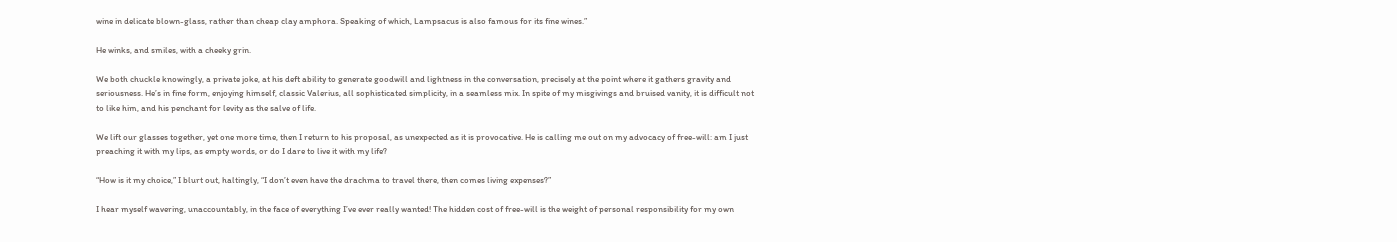wine in delicate blown-glass, rather than cheap clay amphora. Speaking of which, Lampsacus is also famous for its fine wines.”

He winks, and smiles, with a cheeky grin.

We both chuckle knowingly, a private joke, at his deft ability to generate goodwill and lightness in the conversation, precisely at the point where it gathers gravity and seriousness. He’s in fine form, enjoying himself, classic Valerius, all sophisticated simplicity, in a seamless mix. In spite of my misgivings and bruised vanity, it is difficult not to like him, and his penchant for levity as the salve of life.

We lift our glasses together, yet one more time, then I return to his proposal, as unexpected as it is provocative. He is calling me out on my advocacy of free-will: am I just preaching it with my lips, as empty words, or do I dare to live it with my life?

“How is it my choice,” I blurt out, haltingly, “I don’t even have the drachma to travel there, then comes living expenses?”

I hear myself wavering, unaccountably, in the face of everything I’ve ever really wanted! The hidden cost of free-will is the weight of personal responsibility for my own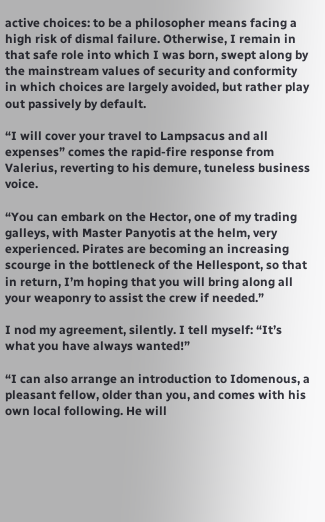active choices: to be a philosopher means facing a high risk of dismal failure. Otherwise, I remain in that safe role into which I was born, swept along by the mainstream values of security and conformity in which choices are largely avoided, but rather play out passively by default.

“I will cover your travel to Lampsacus and all expenses” comes the rapid-fire response from Valerius, reverting to his demure, tuneless business voice.

“You can embark on the Hector, one of my trading galleys, with Master Panyotis at the helm, very experienced. Pirates are becoming an increasing scourge in the bottleneck of the Hellespont, so that in return, I’m hoping that you will bring along all your weaponry to assist the crew if needed.”

I nod my agreement, silently. I tell myself: “It’s what you have always wanted!”

“I can also arrange an introduction to Idomenous, a pleasant fellow, older than you, and comes with his own local following. He will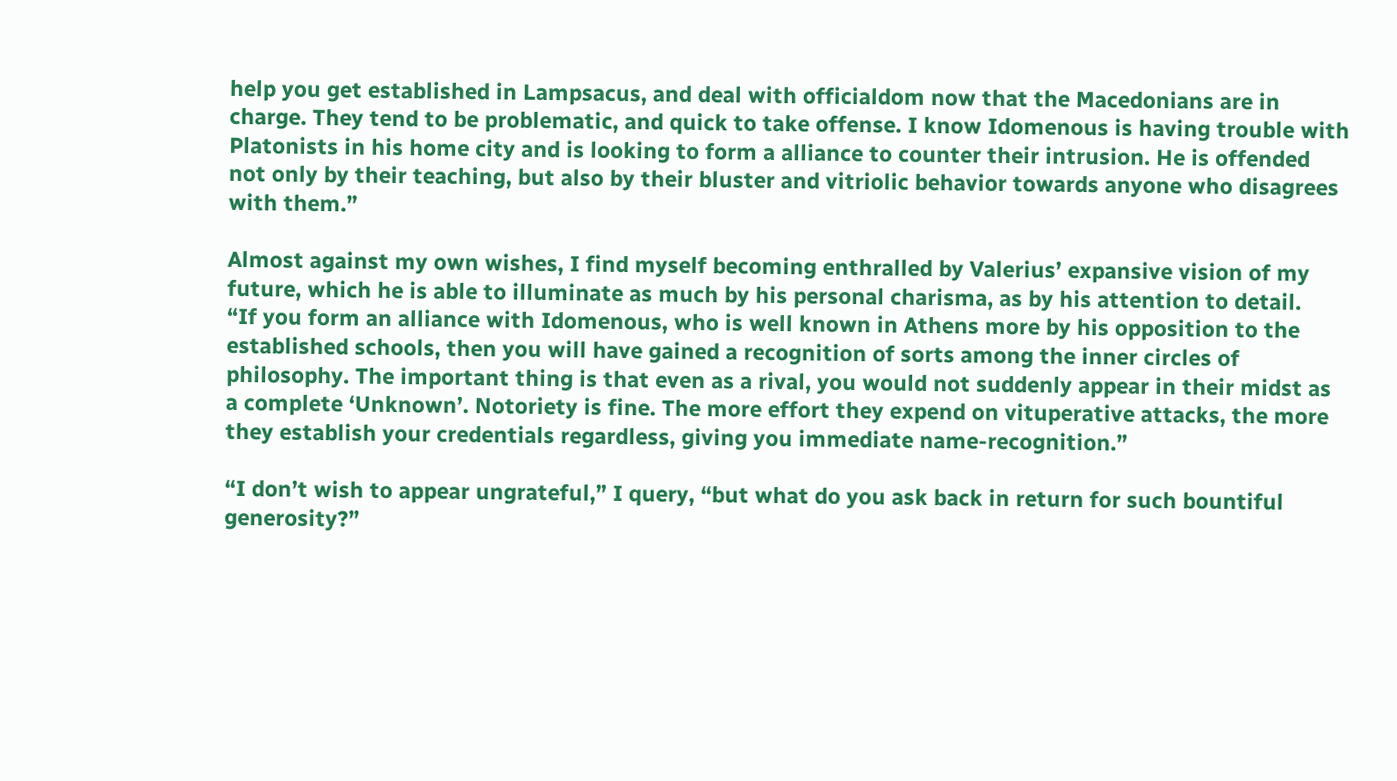help you get established in Lampsacus, and deal with officialdom now that the Macedonians are in charge. They tend to be problematic, and quick to take offense. I know Idomenous is having trouble with Platonists in his home city and is looking to form a alliance to counter their intrusion. He is offended not only by their teaching, but also by their bluster and vitriolic behavior towards anyone who disagrees with them.”

Almost against my own wishes, I find myself becoming enthralled by Valerius’ expansive vision of my future, which he is able to illuminate as much by his personal charisma, as by his attention to detail.
“If you form an alliance with Idomenous, who is well known in Athens more by his opposition to the established schools, then you will have gained a recognition of sorts among the inner circles of philosophy. The important thing is that even as a rival, you would not suddenly appear in their midst as a complete ‘Unknown’. Notoriety is fine. The more effort they expend on vituperative attacks, the more they establish your credentials regardless, giving you immediate name-recognition.”

“I don’t wish to appear ungrateful,” I query, “but what do you ask back in return for such bountiful generosity?”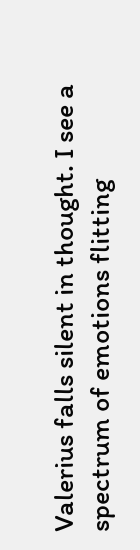Valerius falls silent in thought. I see a spectrum of emotions flitting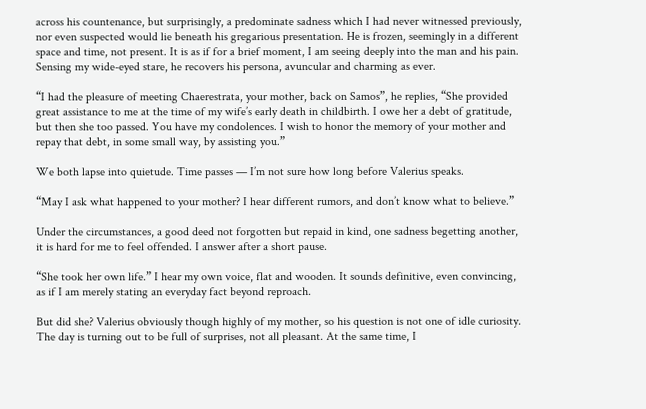across his countenance, but surprisingly, a predominate sadness which I had never witnessed previously, nor even suspected would lie beneath his gregarious presentation. He is frozen, seemingly in a different space and time, not present. It is as if for a brief moment, I am seeing deeply into the man and his pain. Sensing my wide-eyed stare, he recovers his persona, avuncular and charming as ever.

“I had the pleasure of meeting Chaerestrata, your mother, back on Samos”, he replies, “She provided great assistance to me at the time of my wife’s early death in childbirth. I owe her a debt of gratitude, but then she too passed. You have my condolences. I wish to honor the memory of your mother and repay that debt, in some small way, by assisting you.”

We both lapse into quietude. Time passes — I’m not sure how long before Valerius speaks.

“May I ask what happened to your mother? I hear different rumors, and don’t know what to believe.”

Under the circumstances, a good deed not forgotten but repaid in kind, one sadness begetting another, it is hard for me to feel offended. I answer after a short pause.

“She took her own life.” I hear my own voice, flat and wooden. It sounds definitive, even convincing, as if I am merely stating an everyday fact beyond reproach.

But did she? Valerius obviously though highly of my mother, so his question is not one of idle curiosity. The day is turning out to be full of surprises, not all pleasant. At the same time, I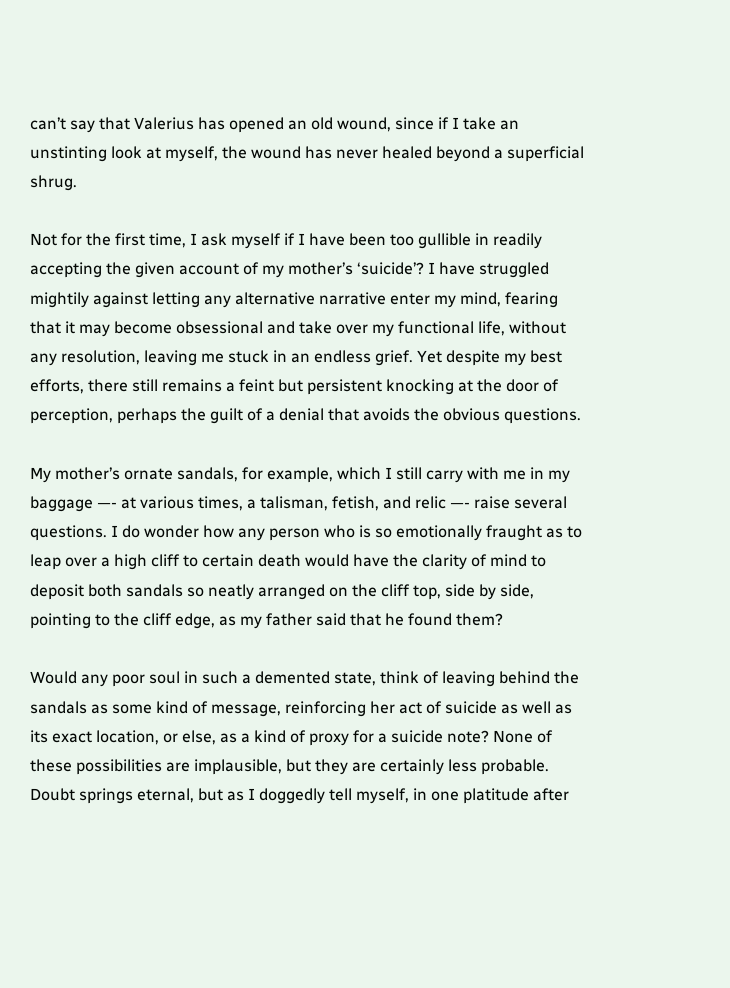can’t say that Valerius has opened an old wound, since if I take an unstinting look at myself, the wound has never healed beyond a superficial shrug.

Not for the first time, I ask myself if I have been too gullible in readily accepting the given account of my mother’s ‘suicide’? I have struggled mightily against letting any alternative narrative enter my mind, fearing that it may become obsessional and take over my functional life, without any resolution, leaving me stuck in an endless grief. Yet despite my best efforts, there still remains a feint but persistent knocking at the door of perception, perhaps the guilt of a denial that avoids the obvious questions.

My mother’s ornate sandals, for example, which I still carry with me in my baggage —- at various times, a talisman, fetish, and relic —- raise several questions. I do wonder how any person who is so emotionally fraught as to leap over a high cliff to certain death would have the clarity of mind to deposit both sandals so neatly arranged on the cliff top, side by side, pointing to the cliff edge, as my father said that he found them?

Would any poor soul in such a demented state, think of leaving behind the sandals as some kind of message, reinforcing her act of suicide as well as its exact location, or else, as a kind of proxy for a suicide note? None of these possibilities are implausible, but they are certainly less probable. Doubt springs eternal, but as I doggedly tell myself, in one platitude after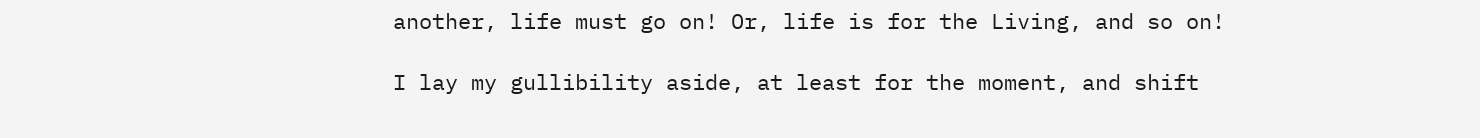another, life must go on! Or, life is for the Living, and so on!

I lay my gullibility aside, at least for the moment, and shift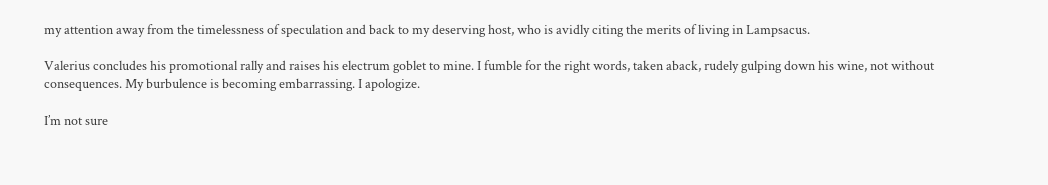my attention away from the timelessness of speculation and back to my deserving host, who is avidly citing the merits of living in Lampsacus.

Valerius concludes his promotional rally and raises his electrum goblet to mine. I fumble for the right words, taken aback, rudely gulping down his wine, not without consequences. My burbulence is becoming embarrassing. I apologize.

I’m not sure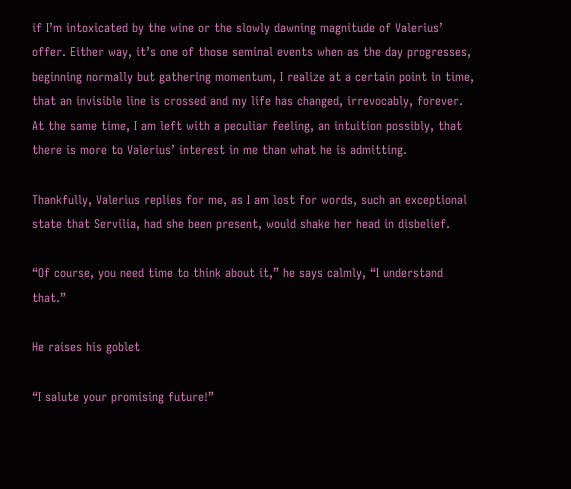if I’m intoxicated by the wine or the slowly dawning magnitude of Valerius’ offer. Either way, it’s one of those seminal events when as the day progresses, beginning normally but gathering momentum, I realize at a certain point in time, that an invisible line is crossed and my life has changed, irrevocably, forever. At the same time, I am left with a peculiar feeling, an intuition possibly, that there is more to Valerius’ interest in me than what he is admitting.

Thankfully, Valerius replies for me, as I am lost for words, such an exceptional state that Servilia, had she been present, would shake her head in disbelief.

“Of course, you need time to think about it,” he says calmly, “I understand that.”

He raises his goblet

“I salute your promising future!”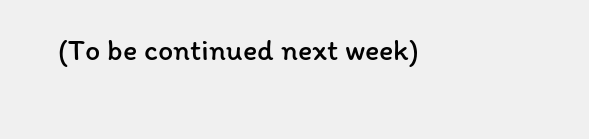(To be continued next week)